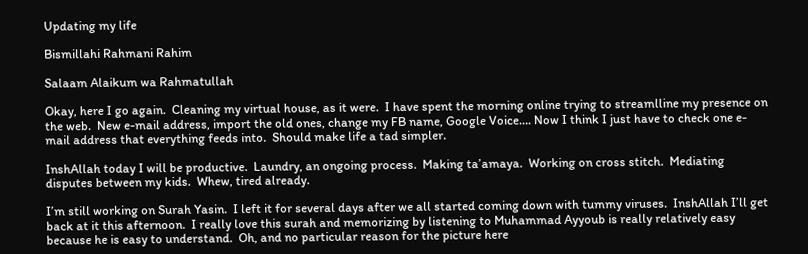Updating my life

Bismillahi Rahmani Rahim

Salaam Alaikum wa Rahmatullah

Okay, here I go again.  Cleaning my virtual house, as it were.  I have spent the morning online trying to streamlline my presence on the web.  New e-mail address, import the old ones, change my FB name, Google Voice…. Now I think I just have to check one e-mail address that everything feeds into.  Should make life a tad simpler.

InshAllah today I will be productive.  Laundry, an ongoing process.  Making ta’amaya.  Working on cross stitch.  Mediating disputes between my kids.  Whew, tired already.

I’m still working on Surah Yasin.  I left it for several days after we all started coming down with tummy viruses.  InshAllah I’ll get back at it this afternoon.  I really love this surah and memorizing by listening to Muhammad Ayyoub is really relatively easy because he is easy to understand.  Oh, and no particular reason for the picture here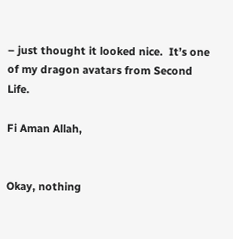– just thought it looked nice.  It’s one of my dragon avatars from Second Life.

Fi Aman Allah,


Okay, nothing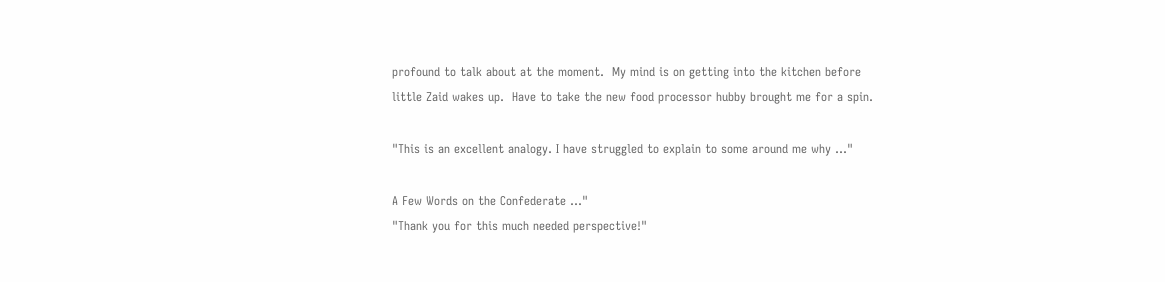profound to talk about at the moment.  My mind is on getting into the kitchen before little Zaid wakes up.  Have to take the new food processor hubby brought me for a spin.

"This is an excellent analogy. I have struggled to explain to some around me why ..."

A Few Words on the Confederate ..."
"Thank you for this much needed perspective!"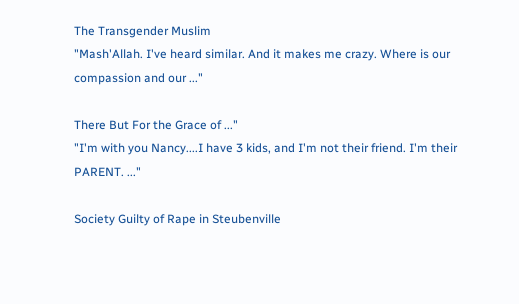The Transgender Muslim
"Mash'Allah. I've heard similar. And it makes me crazy. Where is our compassion and our ..."

There But For the Grace of ..."
"I'm with you Nancy....I have 3 kids, and I'm not their friend. I'm their PARENT. ..."

Society Guilty of Rape in Steubenville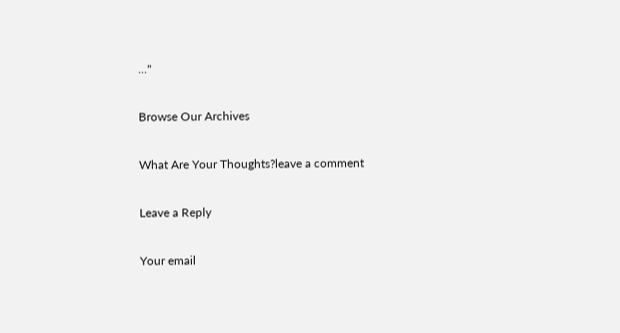..."

Browse Our Archives

What Are Your Thoughts?leave a comment

Leave a Reply

Your email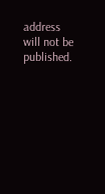address will not be published.